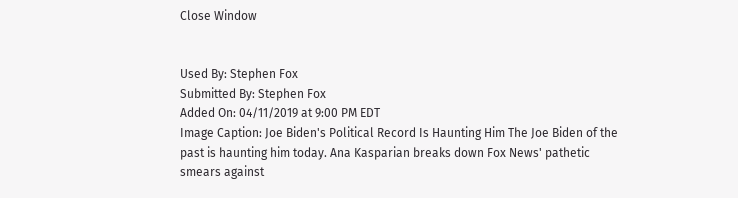Close Window


Used By: Stephen Fox
Submitted By: Stephen Fox
Added On: 04/11/2019 at 9:00 PM EDT
Image Caption: Joe Biden's Political Record Is Haunting Him The Joe Biden of the past is haunting him today. Ana Kasparian breaks down Fox News' pathetic smears against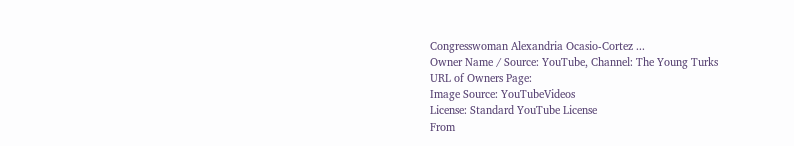Congresswoman Alexandria Ocasio-Cortez ...
Owner Name / Source: YouTube, Channel: The Young Turks
URL of Owners Page:
Image Source: YouTubeVideos
License: Standard YouTube License
From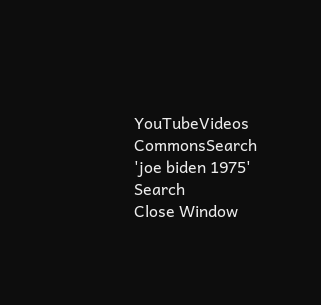YouTubeVideos CommonsSearch 'joe biden 1975' Search
Close Window